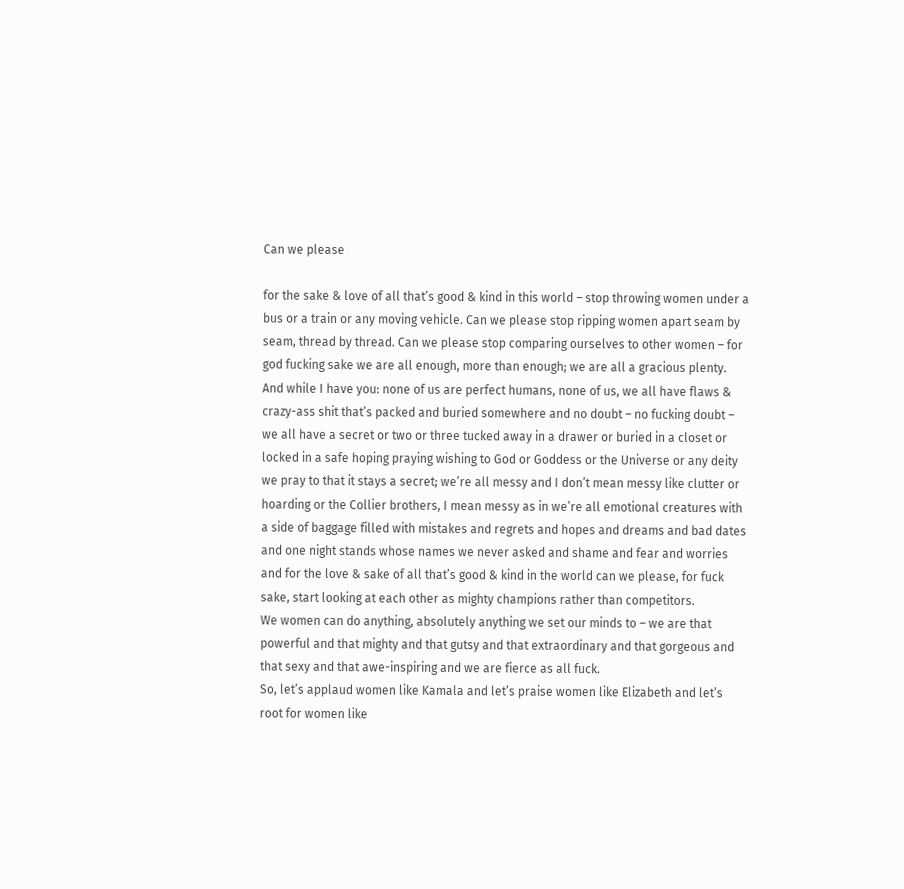Can we please

for the sake & love of all that’s good & kind in this world – stop throwing women under a bus or a train or any moving vehicle. Can we please stop ripping women apart seam by seam, thread by thread. Can we please stop comparing ourselves to other women – for god fucking sake we are all enough, more than enough; we are all a gracious plenty. And while I have you: none of us are perfect humans, none of us, we all have flaws & crazy-ass shit that’s packed and buried somewhere and no doubt – no fucking doubt – we all have a secret or two or three tucked away in a drawer or buried in a closet or locked in a safe hoping praying wishing to God or Goddess or the Universe or any deity we pray to that it stays a secret; we’re all messy and I don’t mean messy like clutter or hoarding or the Collier brothers, I mean messy as in we’re all emotional creatures with a side of baggage filled with mistakes and regrets and hopes and dreams and bad dates and one night stands whose names we never asked and shame and fear and worries and for the love & sake of all that’s good & kind in the world can we please, for fuck sake, start looking at each other as mighty champions rather than competitors.
We women can do anything, absolutely anything we set our minds to – we are that powerful and that mighty and that gutsy and that extraordinary and that gorgeous and that sexy and that awe-inspiring and we are fierce as all fuck.
So, let’s applaud women like Kamala and let’s praise women like Elizabeth and let’s root for women like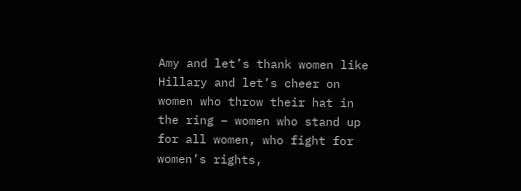Amy and let’s thank women like Hillary and let’s cheer on women who throw their hat in the ring – women who stand up for all women, who fight for women’s rights,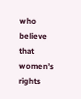who believe that women’s rights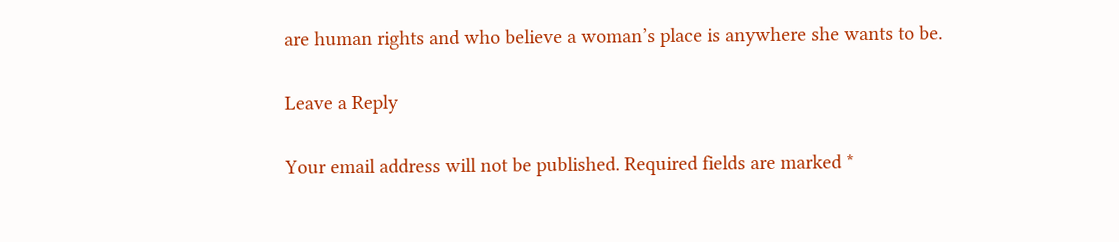are human rights and who believe a woman’s place is anywhere she wants to be.

Leave a Reply

Your email address will not be published. Required fields are marked *